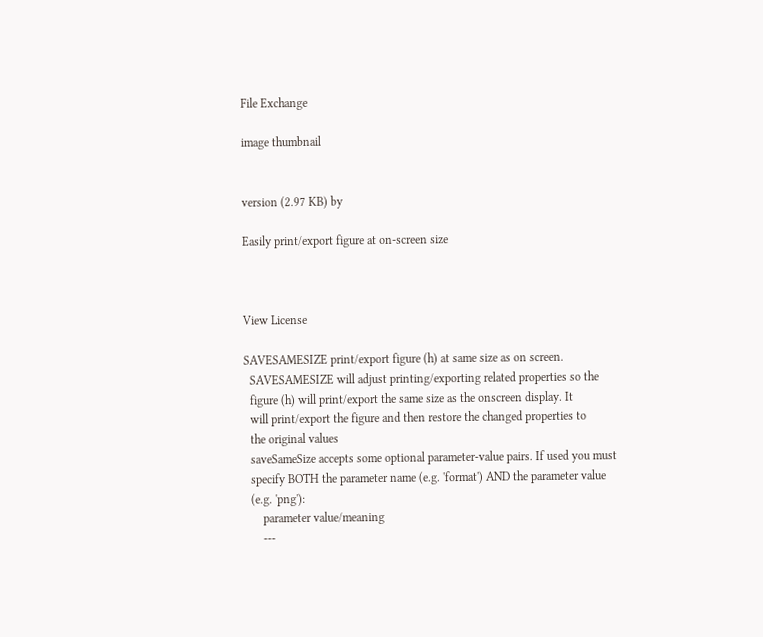File Exchange

image thumbnail


version (2.97 KB) by

Easily print/export figure at on-screen size



View License

SAVESAMESIZE print/export figure (h) at same size as on screen.
  SAVESAMESIZE will adjust printing/exporting related properties so the
  figure (h) will print/export the same size as the onscreen display. It
  will print/export the figure and then restore the changed properties to
  the original values
  saveSameSize accepts some optional parameter-value pairs. If used you must
  specify BOTH the parameter name (e.g. 'format') AND the parameter value
  (e.g. 'png'):
      parameter value/meaning
      ---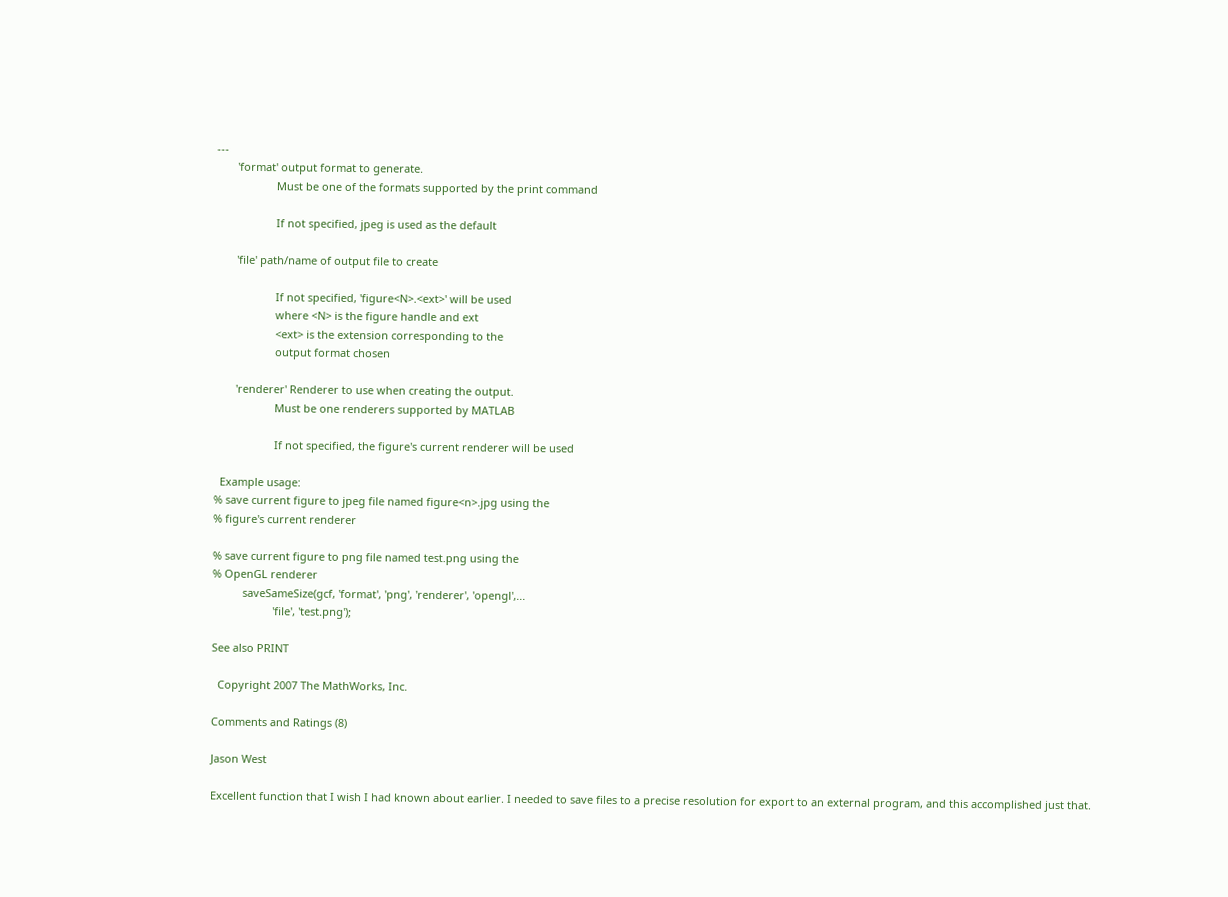---
       'format' output format to generate.
                    Must be one of the formats supported by the print command

                    If not specified, jpeg is used as the default

       'file' path/name of output file to create

                    If not specified, 'figure<N>.<ext>' will be used
                    where <N> is the figure handle and ext
                    <ext> is the extension corresponding to the
                    output format chosen

       'renderer' Renderer to use when creating the output.
                    Must be one renderers supported by MATLAB

                    If not specified, the figure's current renderer will be used

  Example usage:
% save current figure to jpeg file named figure<n>.jpg using the
% figure's current renderer

% save current figure to png file named test.png using the
% OpenGL renderer
          saveSameSize(gcf, 'format', 'png', 'renderer', 'opengl',...
                    'file', 'test.png');

See also PRINT

  Copyright 2007 The MathWorks, Inc.

Comments and Ratings (8)

Jason West

Excellent function that I wish I had known about earlier. I needed to save files to a precise resolution for export to an external program, and this accomplished just that.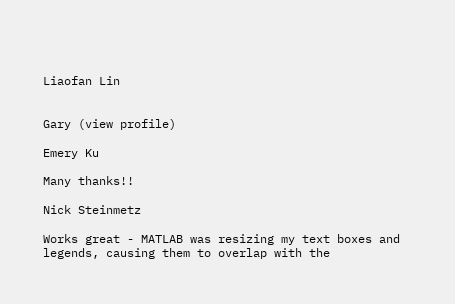Liaofan Lin


Gary (view profile)

Emery Ku

Many thanks!!

Nick Steinmetz

Works great - MATLAB was resizing my text boxes and legends, causing them to overlap with the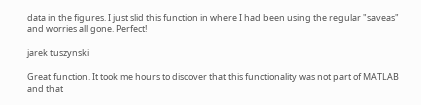data in the figures. I just slid this function in where I had been using the regular "saveas" and worries all gone. Perfect!

jarek tuszynski

Great function. It took me hours to discover that this functionality was not part of MATLAB and that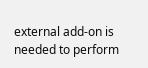external add-on is needed to perform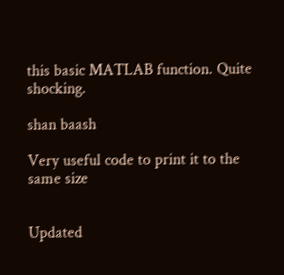this basic MATLAB function. Quite shocking.

shan baash

Very useful code to print it to the same size


Updated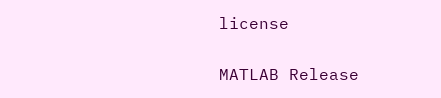license

MATLAB Release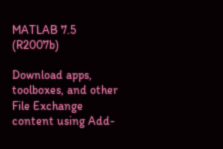MATLAB 7.5 (R2007b)

Download apps, toolboxes, and other File Exchange content using Add-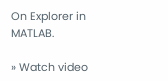On Explorer in MATLAB.

» Watch video